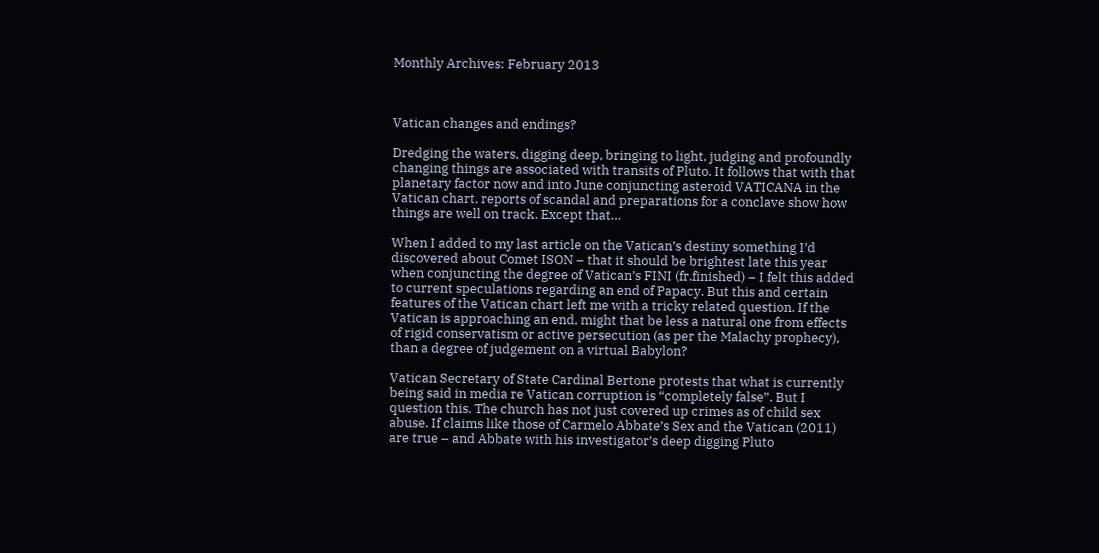Monthly Archives: February 2013



Vatican changes and endings?

Dredging the waters, digging deep, bringing to light, judging and profoundly changing things are associated with transits of Pluto. It follows that with that planetary factor now and into June conjuncting asteroid VATICANA in the Vatican chart, reports of scandal and preparations for a conclave show how things are well on track. Except that…

When I added to my last article on the Vatican’s destiny something I’d discovered about Comet ISON – that it should be brightest late this year when conjuncting the degree of Vatican’s FINI (fr.finished) – I felt this added to current speculations regarding an end of Papacy. But this and certain features of the Vatican chart left me with a tricky related question. If the Vatican is approaching an end, might that be less a natural one from effects of rigid conservatism or active persecution (as per the Malachy prophecy), than a degree of judgement on a virtual Babylon?

Vatican Secretary of State Cardinal Bertone protests that what is currently being said in media re Vatican corruption is “completely false”. But I question this. The church has not just covered up crimes as of child sex abuse. If claims like those of Carmelo Abbate’s Sex and the Vatican (2011) are true – and Abbate with his investigator’s deep digging Pluto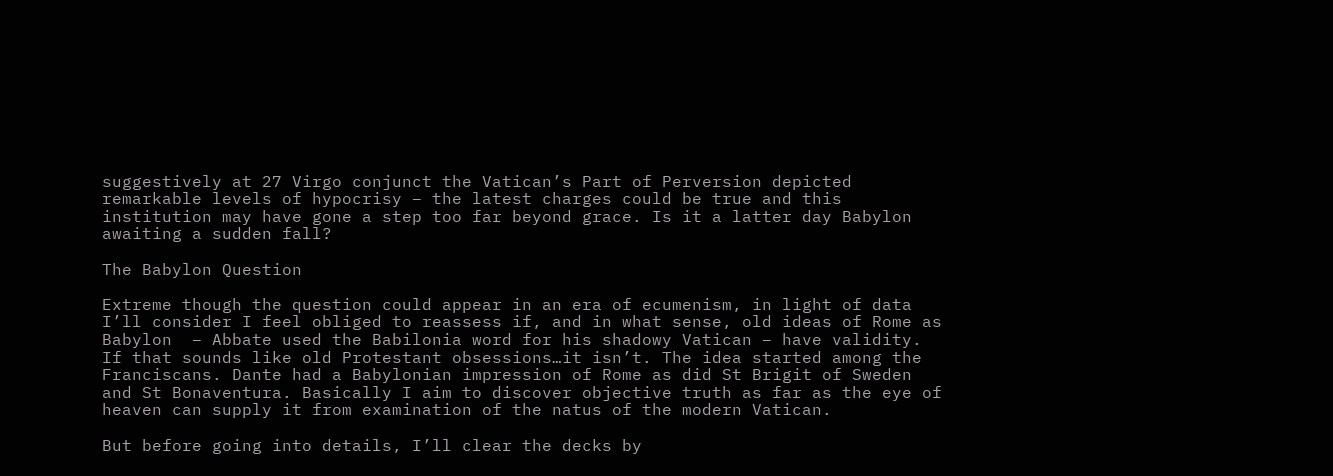suggestively at 27 Virgo conjunct the Vatican’s Part of Perversion depicted remarkable levels of hypocrisy – the latest charges could be true and this institution may have gone a step too far beyond grace. Is it a latter day Babylon awaiting a sudden fall?

The Babylon Question

Extreme though the question could appear in an era of ecumenism, in light of data I’ll consider I feel obliged to reassess if, and in what sense, old ideas of Rome as Babylon  – Abbate used the Babilonia word for his shadowy Vatican – have validity. If that sounds like old Protestant obsessions…it isn’t. The idea started among the Franciscans. Dante had a Babylonian impression of Rome as did St Brigit of Sweden and St Bonaventura. Basically I aim to discover objective truth as far as the eye of heaven can supply it from examination of the natus of the modern Vatican.

But before going into details, I’ll clear the decks by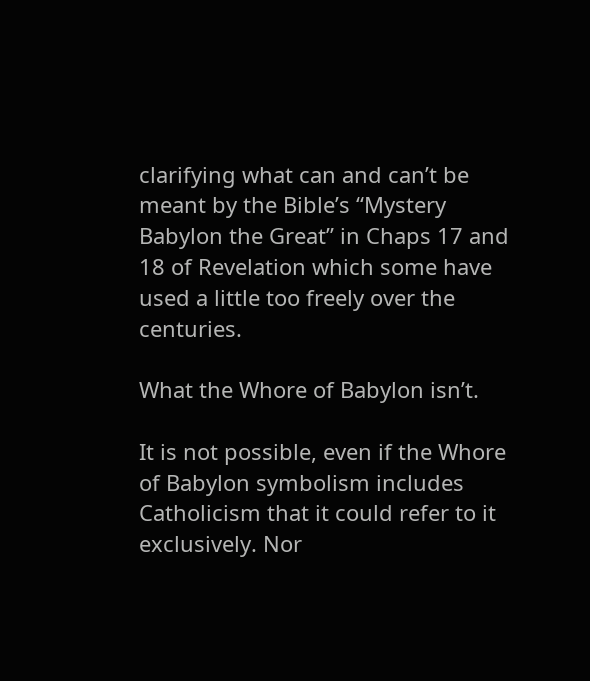clarifying what can and can’t be meant by the Bible’s “Mystery Babylon the Great” in Chaps 17 and 18 of Revelation which some have used a little too freely over the centuries.

What the Whore of Babylon isn’t.

It is not possible, even if the Whore of Babylon symbolism includes Catholicism that it could refer to it exclusively. Nor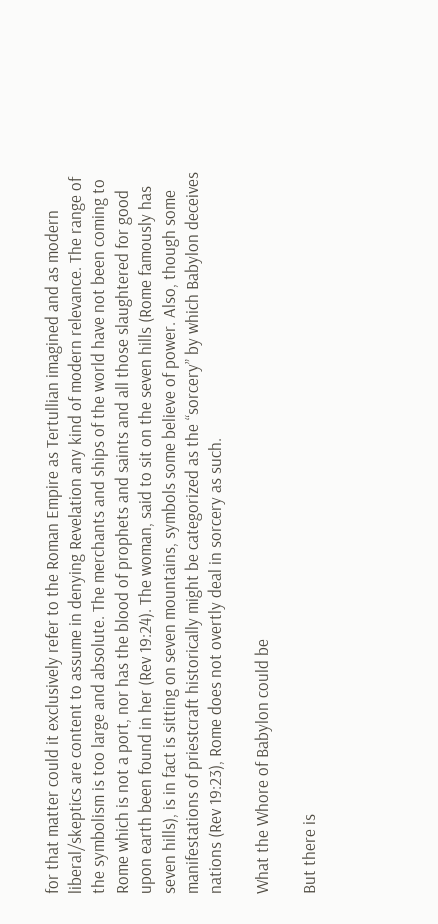for that matter could it exclusively refer to the Roman Empire as Tertullian imagined and as modern liberal/skeptics are content to assume in denying Revelation any kind of modern relevance. The range of the symbolism is too large and absolute. The merchants and ships of the world have not been coming to Rome which is not a port, nor has the blood of prophets and saints and all those slaughtered for good upon earth been found in her (Rev 19:24). The woman, said to sit on the seven hills (Rome famously has seven hills), is in fact is sitting on seven mountains, symbols some believe of power. Also, though some manifestations of priestcraft historically might be categorized as the “sorcery” by which Babylon deceives nations (Rev 19:23), Rome does not overtly deal in sorcery as such.

What the Whore of Babylon could be

But there is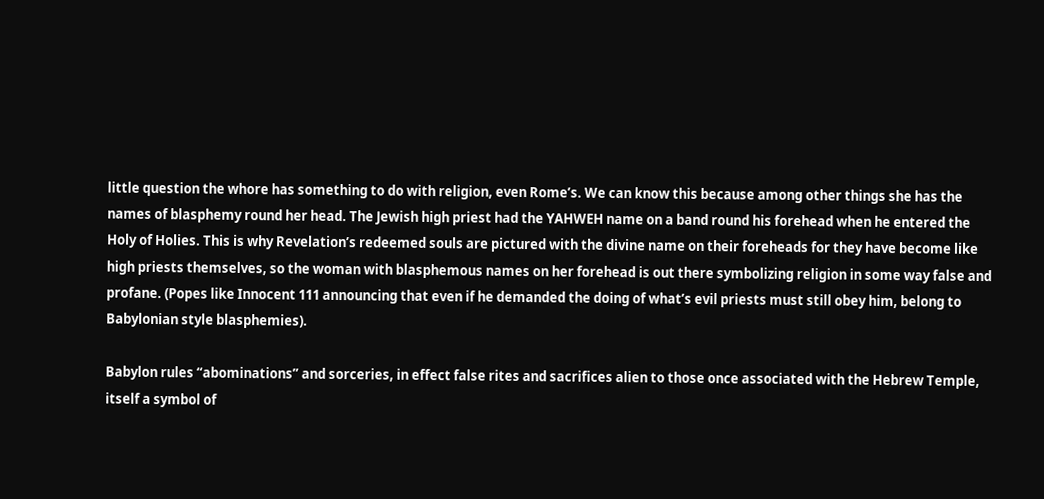little question the whore has something to do with religion, even Rome’s. We can know this because among other things she has the names of blasphemy round her head. The Jewish high priest had the YAHWEH name on a band round his forehead when he entered the Holy of Holies. This is why Revelation’s redeemed souls are pictured with the divine name on their foreheads for they have become like high priests themselves, so the woman with blasphemous names on her forehead is out there symbolizing religion in some way false and profane. (Popes like Innocent 111 announcing that even if he demanded the doing of what’s evil priests must still obey him, belong to Babylonian style blasphemies).

Babylon rules “abominations” and sorceries, in effect false rites and sacrifices alien to those once associated with the Hebrew Temple, itself a symbol of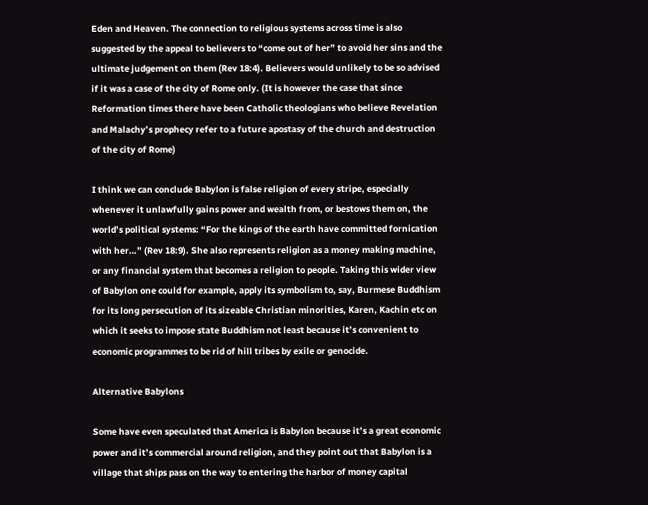Eden and Heaven. The connection to religious systems across time is also suggested by the appeal to believers to “come out of her” to avoid her sins and the ultimate judgement on them (Rev 18:4). Believers would unlikely to be so advised if it was a case of the city of Rome only. (It is however the case that since Reformation times there have been Catholic theologians who believe Revelation and Malachy’s prophecy refer to a future apostasy of the church and destruction of the city of Rome)

I think we can conclude Babylon is false religion of every stripe, especially whenever it unlawfully gains power and wealth from, or bestows them on, the world’s political systems: “For the kings of the earth have committed fornication with her…” (Rev 18:9). She also represents religion as a money making machine, or any financial system that becomes a religion to people. Taking this wider view of Babylon one could for example, apply its symbolism to, say, Burmese Buddhism for its long persecution of its sizeable Christian minorities, Karen, Kachin etc on which it seeks to impose state Buddhism not least because it’s convenient to economic programmes to be rid of hill tribes by exile or genocide.

Alternative Babylons

Some have even speculated that America is Babylon because it’s a great economic power and it’s commercial around religion, and they point out that Babylon is a village that ships pass on the way to entering the harbor of money capital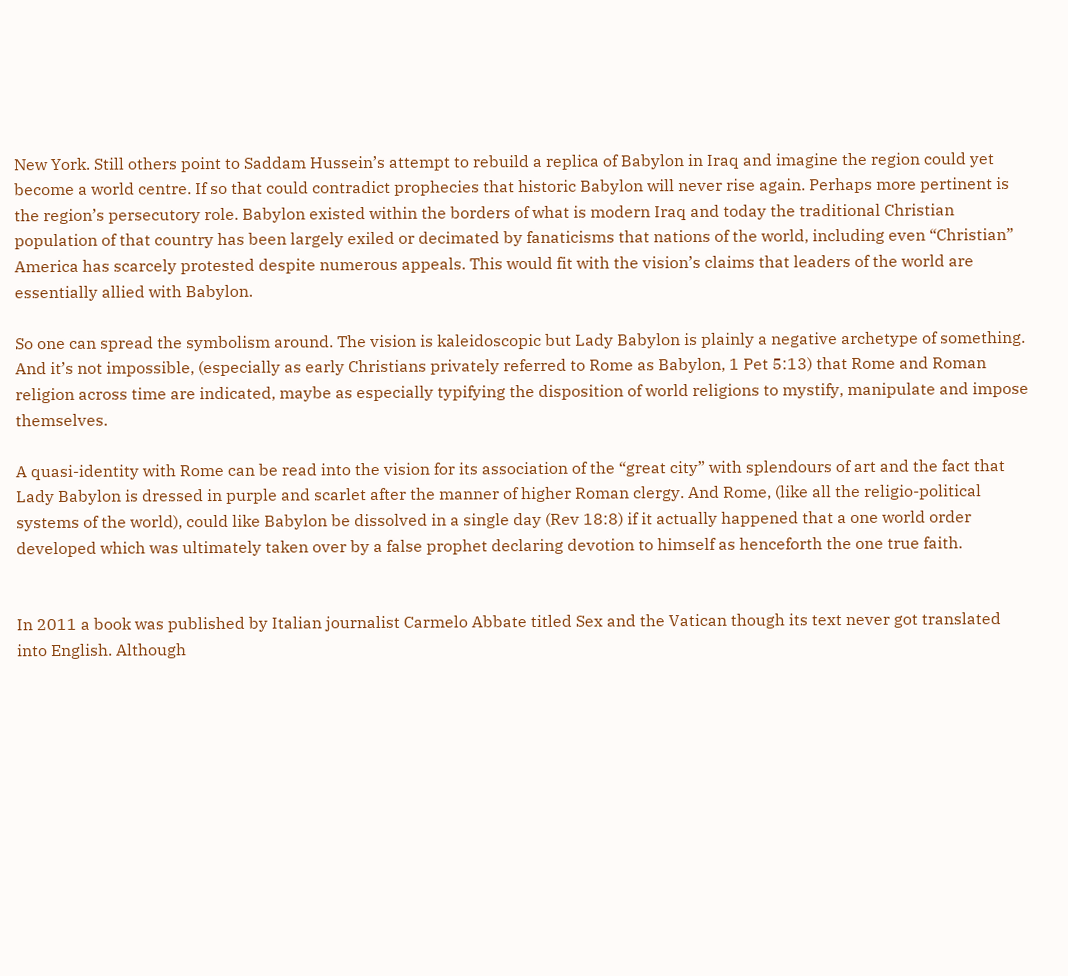New York. Still others point to Saddam Hussein’s attempt to rebuild a replica of Babylon in Iraq and imagine the region could yet become a world centre. If so that could contradict prophecies that historic Babylon will never rise again. Perhaps more pertinent is the region’s persecutory role. Babylon existed within the borders of what is modern Iraq and today the traditional Christian population of that country has been largely exiled or decimated by fanaticisms that nations of the world, including even “Christian” America has scarcely protested despite numerous appeals. This would fit with the vision’s claims that leaders of the world are essentially allied with Babylon.

So one can spread the symbolism around. The vision is kaleidoscopic but Lady Babylon is plainly a negative archetype of something. And it’s not impossible, (especially as early Christians privately referred to Rome as Babylon, 1 Pet 5:13) that Rome and Roman religion across time are indicated, maybe as especially typifying the disposition of world religions to mystify, manipulate and impose themselves.

A quasi-identity with Rome can be read into the vision for its association of the “great city” with splendours of art and the fact that Lady Babylon is dressed in purple and scarlet after the manner of higher Roman clergy. And Rome, (like all the religio-political systems of the world), could like Babylon be dissolved in a single day (Rev 18:8) if it actually happened that a one world order developed which was ultimately taken over by a false prophet declaring devotion to himself as henceforth the one true faith.


In 2011 a book was published by Italian journalist Carmelo Abbate titled Sex and the Vatican though its text never got translated into English. Although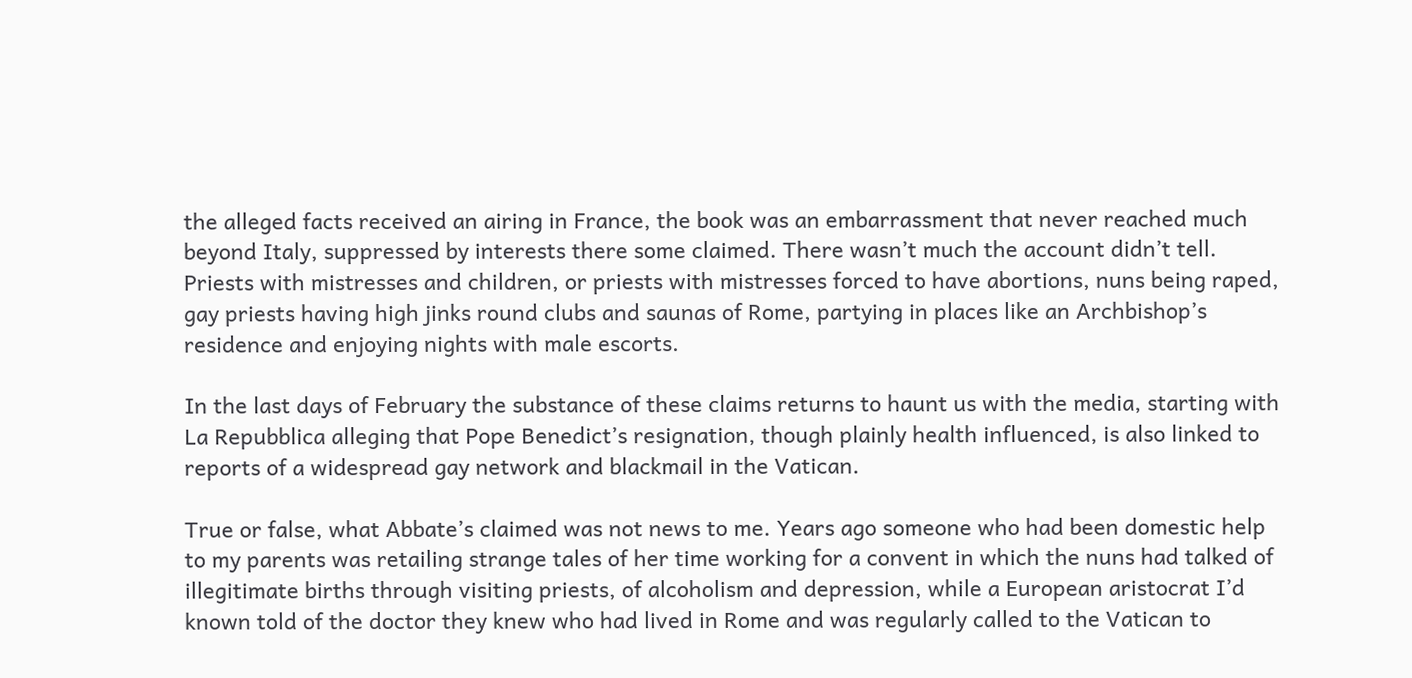the alleged facts received an airing in France, the book was an embarrassment that never reached much beyond Italy, suppressed by interests there some claimed. There wasn’t much the account didn’t tell. Priests with mistresses and children, or priests with mistresses forced to have abortions, nuns being raped, gay priests having high jinks round clubs and saunas of Rome, partying in places like an Archbishop’s residence and enjoying nights with male escorts.

In the last days of February the substance of these claims returns to haunt us with the media, starting with La Repubblica alleging that Pope Benedict’s resignation, though plainly health influenced, is also linked to reports of a widespread gay network and blackmail in the Vatican.

True or false, what Abbate’s claimed was not news to me. Years ago someone who had been domestic help to my parents was retailing strange tales of her time working for a convent in which the nuns had talked of illegitimate births through visiting priests, of alcoholism and depression, while a European aristocrat I’d known told of the doctor they knew who had lived in Rome and was regularly called to the Vatican to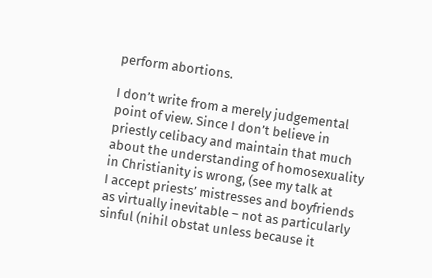perform abortions.

I don’t write from a merely judgemental point of view. Since I don’t believe in priestly celibacy and maintain that much about the understanding of homosexuality in Christianity is wrong, (see my talk at
I accept priests’ mistresses and boyfriends as virtually inevitable – not as particularly sinful (nihil obstat unless because it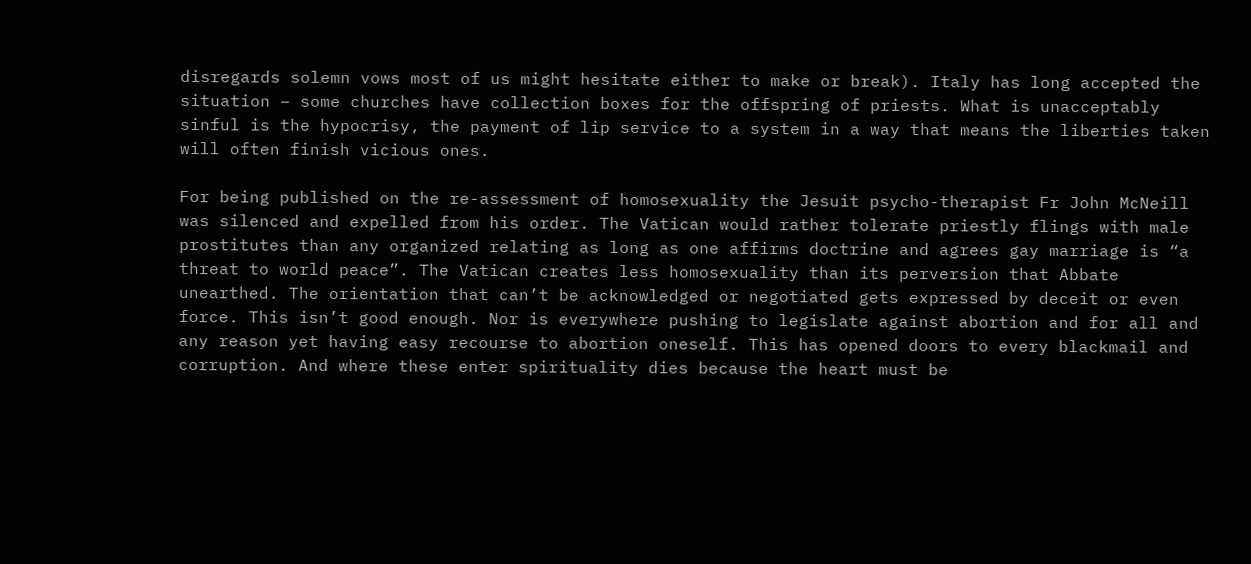disregards solemn vows most of us might hesitate either to make or break). Italy has long accepted the situation – some churches have collection boxes for the offspring of priests. What is unacceptably sinful is the hypocrisy, the payment of lip service to a system in a way that means the liberties taken will often finish vicious ones.

For being published on the re-assessment of homosexuality the Jesuit psycho-therapist Fr John McNeill was silenced and expelled from his order. The Vatican would rather tolerate priestly flings with male prostitutes than any organized relating as long as one affirms doctrine and agrees gay marriage is “a threat to world peace”. The Vatican creates less homosexuality than its perversion that Abbate unearthed. The orientation that can’t be acknowledged or negotiated gets expressed by deceit or even force. This isn’t good enough. Nor is everywhere pushing to legislate against abortion and for all and any reason yet having easy recourse to abortion oneself. This has opened doors to every blackmail and corruption. And where these enter spirituality dies because the heart must be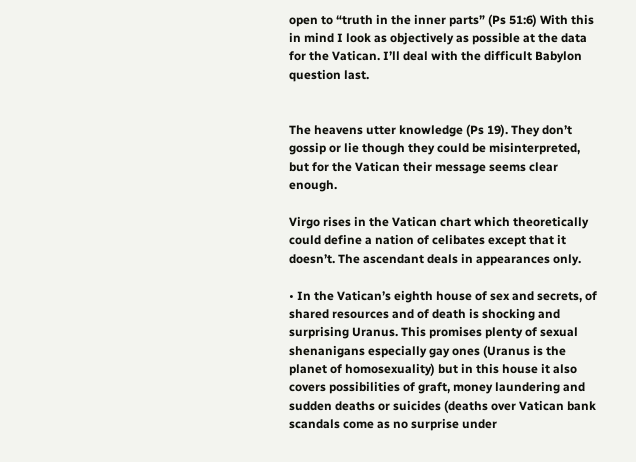open to “truth in the inner parts” (Ps 51:6) With this in mind I look as objectively as possible at the data for the Vatican. I’ll deal with the difficult Babylon question last.


The heavens utter knowledge (Ps 19). They don’t gossip or lie though they could be misinterpreted, but for the Vatican their message seems clear enough.

Virgo rises in the Vatican chart which theoretically could define a nation of celibates except that it doesn’t. The ascendant deals in appearances only.

• In the Vatican’s eighth house of sex and secrets, of shared resources and of death is shocking and surprising Uranus. This promises plenty of sexual shenanigans especially gay ones (Uranus is the planet of homosexuality) but in this house it also covers possibilities of graft, money laundering and sudden deaths or suicides (deaths over Vatican bank scandals come as no surprise under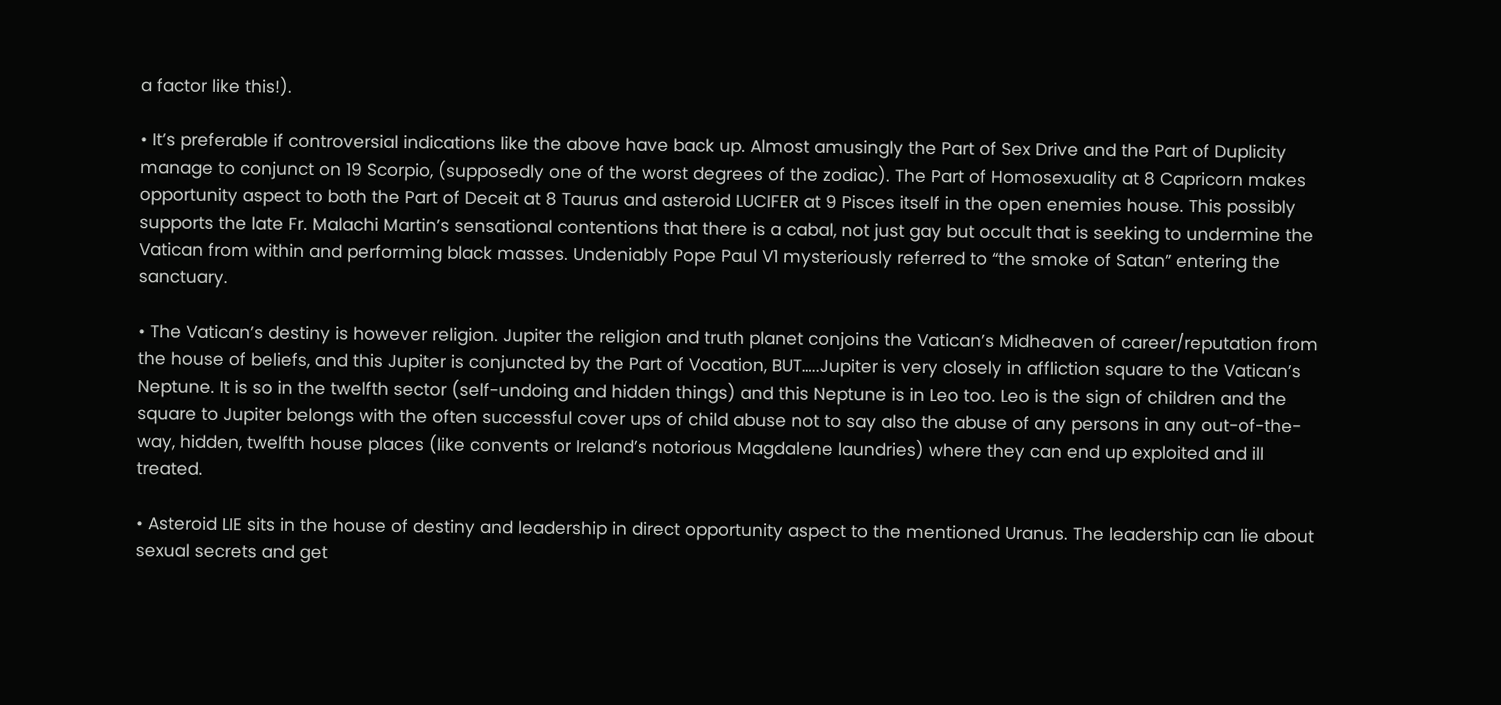a factor like this!).

• It’s preferable if controversial indications like the above have back up. Almost amusingly the Part of Sex Drive and the Part of Duplicity manage to conjunct on 19 Scorpio, (supposedly one of the worst degrees of the zodiac). The Part of Homosexuality at 8 Capricorn makes opportunity aspect to both the Part of Deceit at 8 Taurus and asteroid LUCIFER at 9 Pisces itself in the open enemies house. This possibly supports the late Fr. Malachi Martin’s sensational contentions that there is a cabal, not just gay but occult that is seeking to undermine the Vatican from within and performing black masses. Undeniably Pope Paul V1 mysteriously referred to “the smoke of Satan” entering the sanctuary.

• The Vatican’s destiny is however religion. Jupiter the religion and truth planet conjoins the Vatican’s Midheaven of career/reputation from the house of beliefs, and this Jupiter is conjuncted by the Part of Vocation, BUT…..Jupiter is very closely in affliction square to the Vatican’s Neptune. It is so in the twelfth sector (self-undoing and hidden things) and this Neptune is in Leo too. Leo is the sign of children and the square to Jupiter belongs with the often successful cover ups of child abuse not to say also the abuse of any persons in any out-of-the-way, hidden, twelfth house places (like convents or Ireland’s notorious Magdalene laundries) where they can end up exploited and ill treated.

• Asteroid LIE sits in the house of destiny and leadership in direct opportunity aspect to the mentioned Uranus. The leadership can lie about sexual secrets and get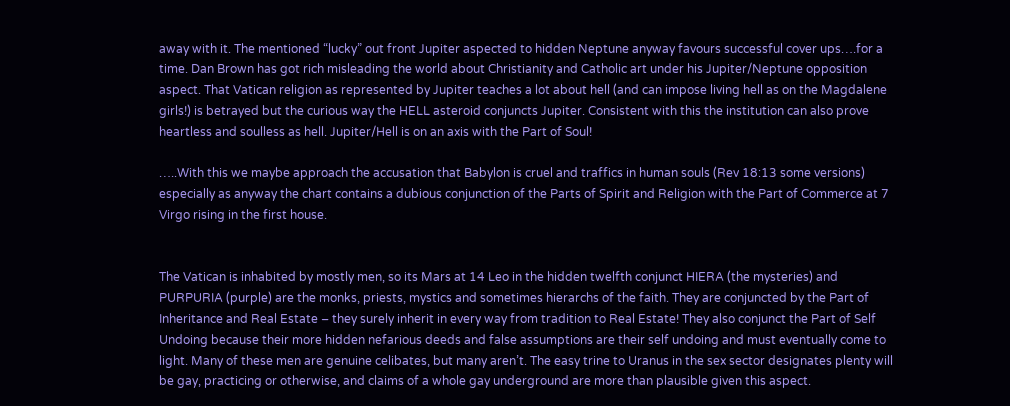away with it. The mentioned “lucky” out front Jupiter aspected to hidden Neptune anyway favours successful cover ups….for a time. Dan Brown has got rich misleading the world about Christianity and Catholic art under his Jupiter/Neptune opposition aspect. That Vatican religion as represented by Jupiter teaches a lot about hell (and can impose living hell as on the Magdalene girls!) is betrayed but the curious way the HELL asteroid conjuncts Jupiter. Consistent with this the institution can also prove heartless and soulless as hell. Jupiter/Hell is on an axis with the Part of Soul!

…..With this we maybe approach the accusation that Babylon is cruel and traffics in human souls (Rev 18:13 some versions) especially as anyway the chart contains a dubious conjunction of the Parts of Spirit and Religion with the Part of Commerce at 7 Virgo rising in the first house.


The Vatican is inhabited by mostly men, so its Mars at 14 Leo in the hidden twelfth conjunct HIERA (the mysteries) and PURPURIA (purple) are the monks, priests, mystics and sometimes hierarchs of the faith. They are conjuncted by the Part of Inheritance and Real Estate – they surely inherit in every way from tradition to Real Estate! They also conjunct the Part of Self Undoing because their more hidden nefarious deeds and false assumptions are their self undoing and must eventually come to light. Many of these men are genuine celibates, but many aren’t. The easy trine to Uranus in the sex sector designates plenty will be gay, practicing or otherwise, and claims of a whole gay underground are more than plausible given this aspect.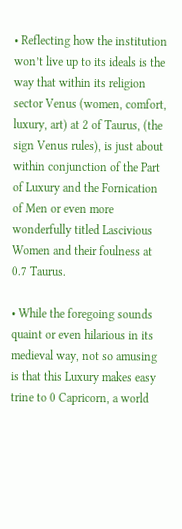• Reflecting how the institution won’t live up to its ideals is the way that within its religion sector Venus (women, comfort, luxury, art) at 2 of Taurus, (the sign Venus rules), is just about within conjunction of the Part of Luxury and the Fornication of Men or even more wonderfully titled Lascivious Women and their foulness at 0.7 Taurus.

• While the foregoing sounds quaint or even hilarious in its medieval way, not so amusing is that this Luxury makes easy trine to 0 Capricorn, a world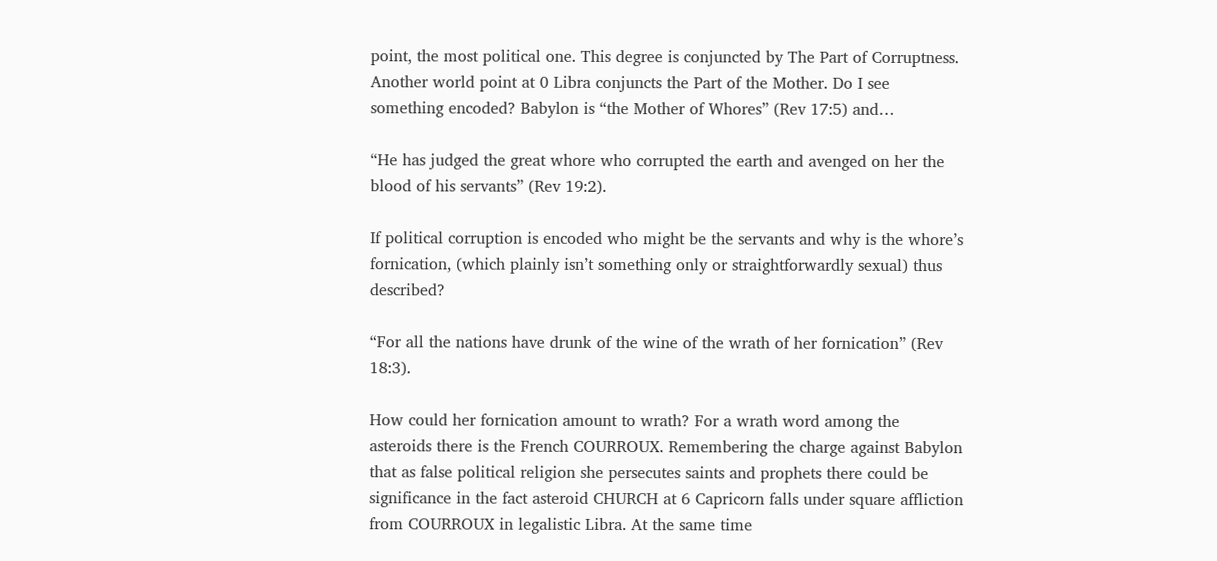point, the most political one. This degree is conjuncted by The Part of Corruptness. Another world point at 0 Libra conjuncts the Part of the Mother. Do I see something encoded? Babylon is “the Mother of Whores” (Rev 17:5) and…

“He has judged the great whore who corrupted the earth and avenged on her the blood of his servants” (Rev 19:2).

If political corruption is encoded who might be the servants and why is the whore’s fornication, (which plainly isn’t something only or straightforwardly sexual) thus described?

“For all the nations have drunk of the wine of the wrath of her fornication” (Rev 18:3).

How could her fornication amount to wrath? For a wrath word among the asteroids there is the French COURROUX. Remembering the charge against Babylon that as false political religion she persecutes saints and prophets there could be significance in the fact asteroid CHURCH at 6 Capricorn falls under square affliction from COURROUX in legalistic Libra. At the same time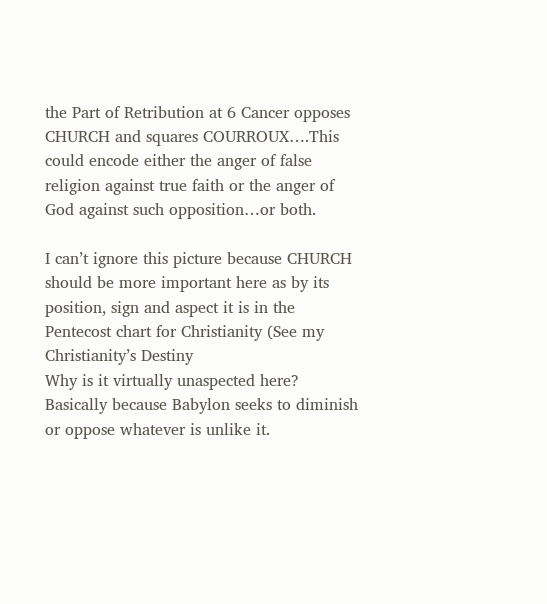the Part of Retribution at 6 Cancer opposes CHURCH and squares COURROUX….This could encode either the anger of false religion against true faith or the anger of God against such opposition…or both.

I can’t ignore this picture because CHURCH should be more important here as by its position, sign and aspect it is in the Pentecost chart for Christianity (See my Christianity’s Destiny
Why is it virtually unaspected here? Basically because Babylon seeks to diminish or oppose whatever is unlike it.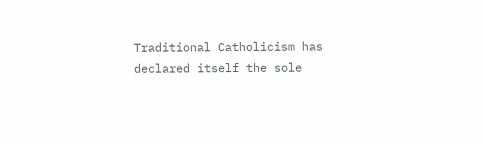Traditional Catholicism has declared itself the sole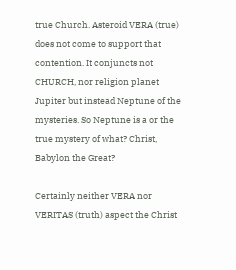true Church. Asteroid VERA (true) does not come to support that contention. It conjuncts not CHURCH, nor religion planet Jupiter but instead Neptune of the mysteries. So Neptune is a or the true mystery of what? Christ, Babylon the Great?

Certainly neither VERA nor VERITAS (truth) aspect the Christ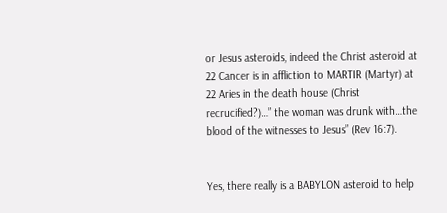or Jesus asteroids, indeed the Christ asteroid at 22 Cancer is in affliction to MARTIR (Martyr) at 22 Aries in the death house (Christ recrucified?)…” the woman was drunk with…the blood of the witnesses to Jesus” (Rev 16:7).


Yes, there really is a BABYLON asteroid to help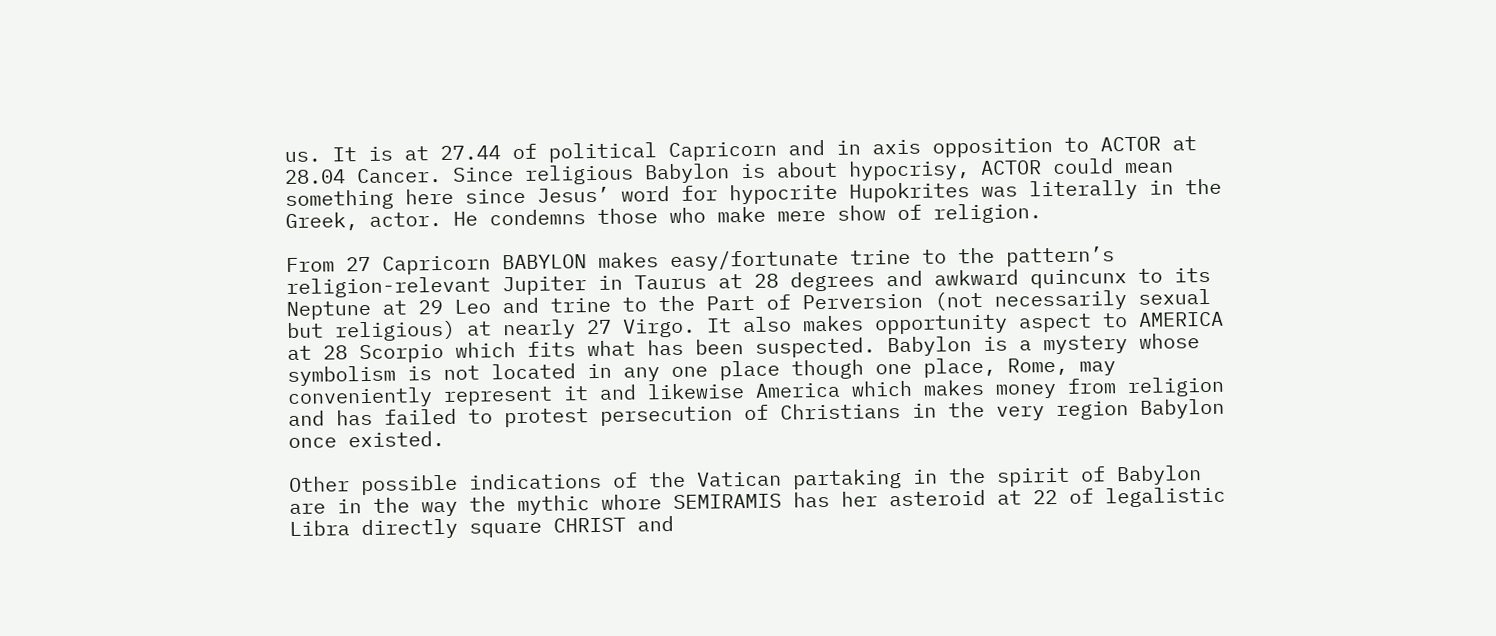us. It is at 27.44 of political Capricorn and in axis opposition to ACTOR at 28.04 Cancer. Since religious Babylon is about hypocrisy, ACTOR could mean something here since Jesus’ word for hypocrite Hupokrites was literally in the Greek, actor. He condemns those who make mere show of religion.

From 27 Capricorn BABYLON makes easy/fortunate trine to the pattern’s religion-relevant Jupiter in Taurus at 28 degrees and awkward quincunx to its Neptune at 29 Leo and trine to the Part of Perversion (not necessarily sexual but religious) at nearly 27 Virgo. It also makes opportunity aspect to AMERICA at 28 Scorpio which fits what has been suspected. Babylon is a mystery whose symbolism is not located in any one place though one place, Rome, may conveniently represent it and likewise America which makes money from religion and has failed to protest persecution of Christians in the very region Babylon once existed.

Other possible indications of the Vatican partaking in the spirit of Babylon are in the way the mythic whore SEMIRAMIS has her asteroid at 22 of legalistic Libra directly square CHRIST and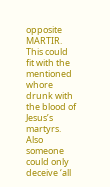opposite MARTIR. This could fit with the mentioned whore drunk with the blood of Jesus’s martyrs. Also someone could only deceive ‘all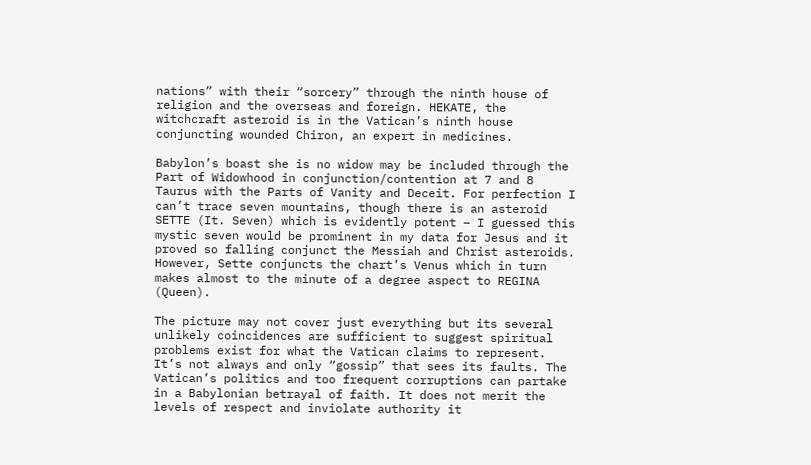nations” with their “sorcery” through the ninth house of religion and the overseas and foreign. HEKATE, the witchcraft asteroid is in the Vatican’s ninth house conjuncting wounded Chiron, an expert in medicines.

Babylon’s boast she is no widow may be included through the Part of Widowhood in conjunction/contention at 7 and 8 Taurus with the Parts of Vanity and Deceit. For perfection I can’t trace seven mountains, though there is an asteroid SETTE (It. Seven) which is evidently potent – I guessed this mystic seven would be prominent in my data for Jesus and it proved so falling conjunct the Messiah and Christ asteroids. However, Sette conjuncts the chart’s Venus which in turn makes almost to the minute of a degree aspect to REGINA (Queen).

The picture may not cover just everything but its several unlikely coincidences are sufficient to suggest spiritual problems exist for what the Vatican claims to represent. It’s not always and only “gossip” that sees its faults. The Vatican’s politics and too frequent corruptions can partake in a Babylonian betrayal of faith. It does not merit the levels of respect and inviolate authority it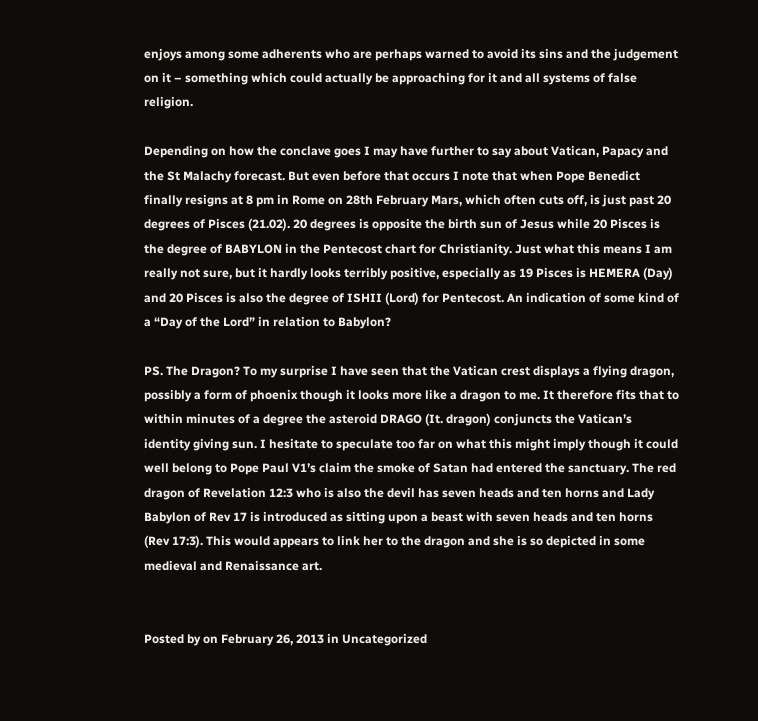enjoys among some adherents who are perhaps warned to avoid its sins and the judgement on it – something which could actually be approaching for it and all systems of false religion.

Depending on how the conclave goes I may have further to say about Vatican, Papacy and the St Malachy forecast. But even before that occurs I note that when Pope Benedict finally resigns at 8 pm in Rome on 28th February Mars, which often cuts off, is just past 20 degrees of Pisces (21.02). 20 degrees is opposite the birth sun of Jesus while 20 Pisces is the degree of BABYLON in the Pentecost chart for Christianity. Just what this means I am really not sure, but it hardly looks terribly positive, especially as 19 Pisces is HEMERA (Day) and 20 Pisces is also the degree of ISHII (Lord) for Pentecost. An indication of some kind of a “Day of the Lord” in relation to Babylon?

PS. The Dragon? To my surprise I have seen that the Vatican crest displays a flying dragon, possibly a form of phoenix though it looks more like a dragon to me. It therefore fits that to within minutes of a degree the asteroid DRAGO (It. dragon) conjuncts the Vatican’s identity giving sun. I hesitate to speculate too far on what this might imply though it could well belong to Pope Paul V1’s claim the smoke of Satan had entered the sanctuary. The red dragon of Revelation 12:3 who is also the devil has seven heads and ten horns and Lady Babylon of Rev 17 is introduced as sitting upon a beast with seven heads and ten horns (Rev 17:3). This would appears to link her to the dragon and she is so depicted in some medieval and Renaissance art.


Posted by on February 26, 2013 in Uncategorized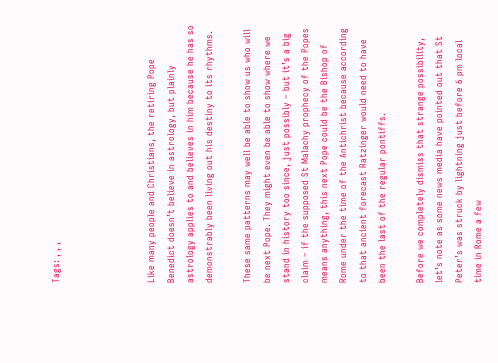Tags: , , ,




Like many people and Christians, the retiring Pope Benedict doesn’t believe in astrology, but plainly astrology applies to and believes in him because he has so demonstrably been living out his destiny to its rhythms.

These same patterns may well be able to show us who will be next Pope. They might even be able to show where we stand in history too since, just possibly – but it’s a big claim – if the supposed St Malachy prophecy of the Popes means anything, this next Pope could be the Bishop of Rome under the time of the Antichrist because according to that ancient forecast Ratzinger would need to have been the last of the regular pontiffs.

Before we completely dismiss that strange possibility, let’s note as some news media have pointed out that St Peter’s was struck by lightning just before 6 pm local time in Rome a few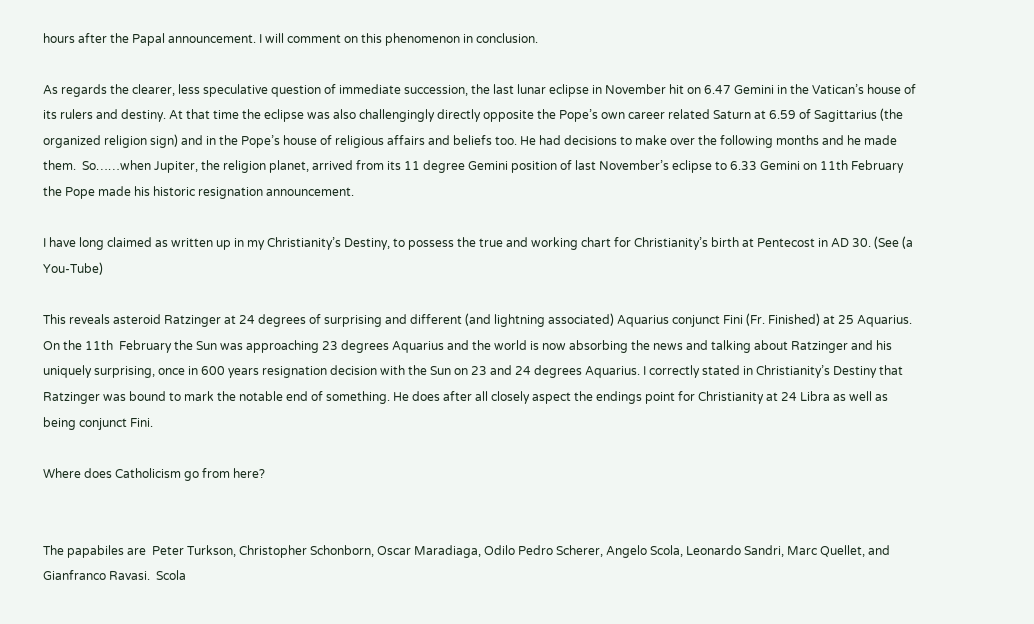hours after the Papal announcement. I will comment on this phenomenon in conclusion.

As regards the clearer, less speculative question of immediate succession, the last lunar eclipse in November hit on 6.47 Gemini in the Vatican’s house of its rulers and destiny. At that time the eclipse was also challengingly directly opposite the Pope’s own career related Saturn at 6.59 of Sagittarius (the organized religion sign) and in the Pope’s house of religious affairs and beliefs too. He had decisions to make over the following months and he made them.  So……when Jupiter, the religion planet, arrived from its 11 degree Gemini position of last November’s eclipse to 6.33 Gemini on 11th February the Pope made his historic resignation announcement.

I have long claimed as written up in my Christianity’s Destiny, to possess the true and working chart for Christianity’s birth at Pentecost in AD 30. (See (a You-Tube)

This reveals asteroid Ratzinger at 24 degrees of surprising and different (and lightning associated) Aquarius conjunct Fini (Fr. Finished) at 25 Aquarius. On the 11th  February the Sun was approaching 23 degrees Aquarius and the world is now absorbing the news and talking about Ratzinger and his uniquely surprising, once in 600 years resignation decision with the Sun on 23 and 24 degrees Aquarius. I correctly stated in Christianity’s Destiny that Ratzinger was bound to mark the notable end of something. He does after all closely aspect the endings point for Christianity at 24 Libra as well as being conjunct Fini.

Where does Catholicism go from here?


The papabiles are  Peter Turkson, Christopher Schonborn, Oscar Maradiaga, Odilo Pedro Scherer, Angelo Scola, Leonardo Sandri, Marc Quellet, and Gianfranco Ravasi.  Scola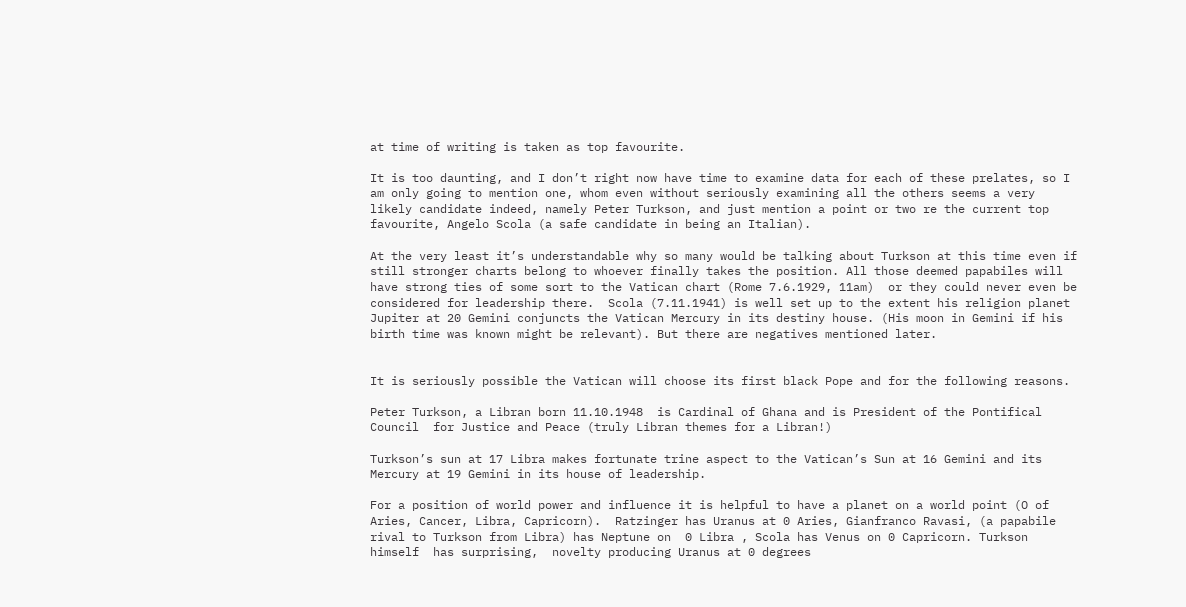at time of writing is taken as top favourite.

It is too daunting, and I don’t right now have time to examine data for each of these prelates, so I am only going to mention one, whom even without seriously examining all the others seems a very likely candidate indeed, namely Peter Turkson, and just mention a point or two re the current top favourite, Angelo Scola (a safe candidate in being an Italian).

At the very least it’s understandable why so many would be talking about Turkson at this time even if still stronger charts belong to whoever finally takes the position. All those deemed papabiles will have strong ties of some sort to the Vatican chart (Rome 7.6.1929, 11am)  or they could never even be considered for leadership there.  Scola (7.11.1941) is well set up to the extent his religion planet Jupiter at 20 Gemini conjuncts the Vatican Mercury in its destiny house. (His moon in Gemini if his birth time was known might be relevant). But there are negatives mentioned later.


It is seriously possible the Vatican will choose its first black Pope and for the following reasons.

Peter Turkson, a Libran born 11.10.1948  is Cardinal of Ghana and is President of the Pontifical Council  for Justice and Peace (truly Libran themes for a Libran!)

Turkson’s sun at 17 Libra makes fortunate trine aspect to the Vatican’s Sun at 16 Gemini and its Mercury at 19 Gemini in its house of leadership.

For a position of world power and influence it is helpful to have a planet on a world point (O of Aries, Cancer, Libra, Capricorn).  Ratzinger has Uranus at 0 Aries, Gianfranco Ravasi, (a papabile rival to Turkson from Libra) has Neptune on  0 Libra , Scola has Venus on 0 Capricorn. Turkson  himself  has surprising,  novelty producing Uranus at 0 degrees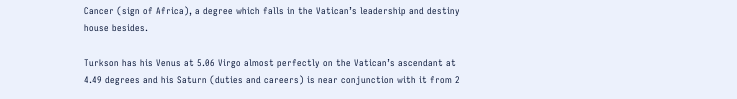Cancer (sign of Africa), a degree which falls in the Vatican’s leadership and destiny house besides.

Turkson has his Venus at 5.06 Virgo almost perfectly on the Vatican’s ascendant at 4.49 degrees and his Saturn (duties and careers) is near conjunction with it from 2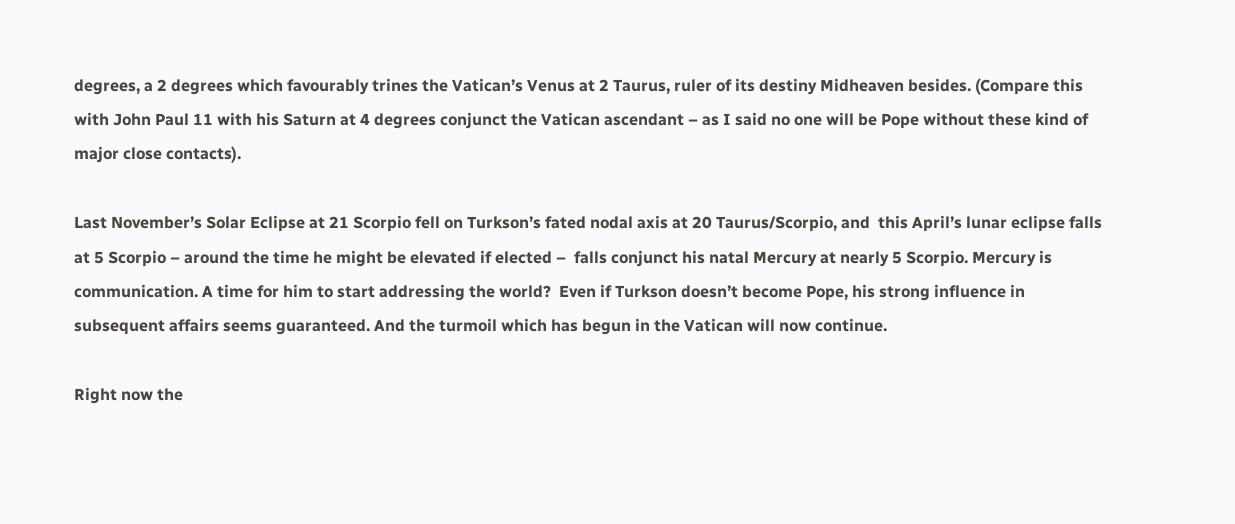degrees, a 2 degrees which favourably trines the Vatican’s Venus at 2 Taurus, ruler of its destiny Midheaven besides. (Compare this with John Paul 11 with his Saturn at 4 degrees conjunct the Vatican ascendant – as I said no one will be Pope without these kind of major close contacts).

Last November’s Solar Eclipse at 21 Scorpio fell on Turkson’s fated nodal axis at 20 Taurus/Scorpio, and  this April’s lunar eclipse falls at 5 Scorpio – around the time he might be elevated if elected –  falls conjunct his natal Mercury at nearly 5 Scorpio. Mercury is communication. A time for him to start addressing the world?  Even if Turkson doesn’t become Pope, his strong influence in subsequent affairs seems guaranteed. And the turmoil which has begun in the Vatican will now continue.

Right now the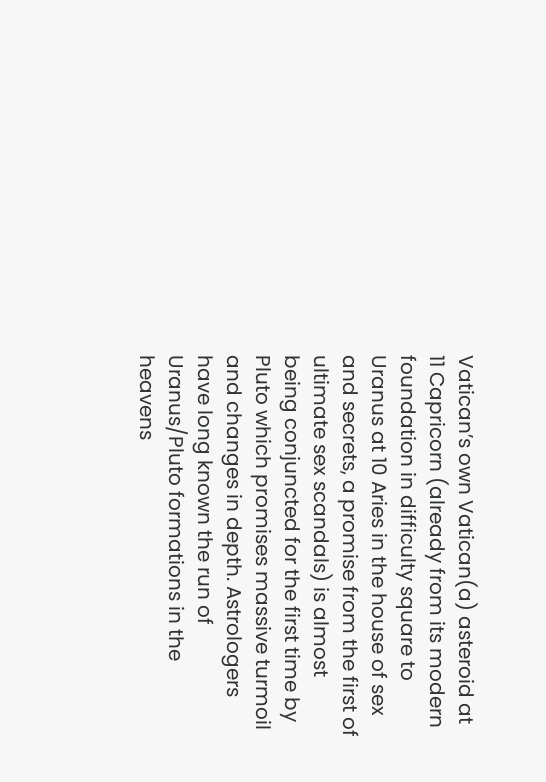Vatican’s own Vatican(a) asteroid at 11 Capricorn (already from its modern foundation in difficulty square to Uranus at 10 Aries in the house of sex and secrets, a promise from the first of ultimate sex scandals) is almost being conjuncted for the first time by Pluto which promises massive turmoil and changes in depth. Astrologers have long known the run of Uranus/Pluto formations in the heavens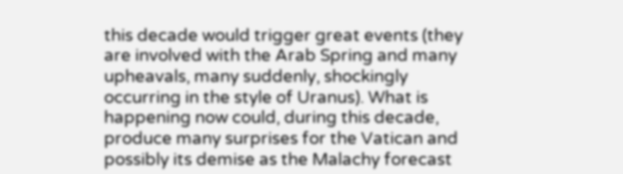this decade would trigger great events (they are involved with the Arab Spring and many upheavals, many suddenly, shockingly occurring in the style of Uranus). What is happening now could, during this decade, produce many surprises for the Vatican and possibly its demise as the Malachy forecast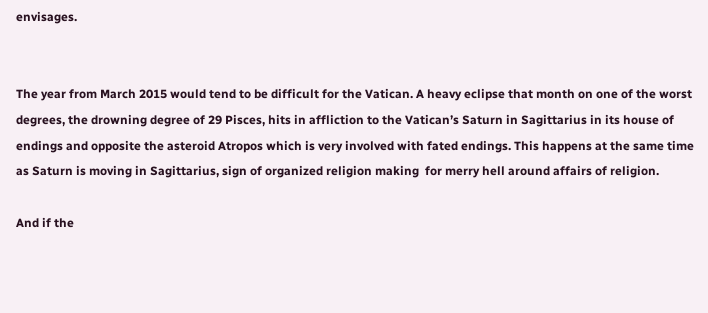envisages.


The year from March 2015 would tend to be difficult for the Vatican. A heavy eclipse that month on one of the worst degrees, the drowning degree of 29 Pisces, hits in affliction to the Vatican’s Saturn in Sagittarius in its house of endings and opposite the asteroid Atropos which is very involved with fated endings. This happens at the same time as Saturn is moving in Sagittarius, sign of organized religion making  for merry hell around affairs of religion.

And if the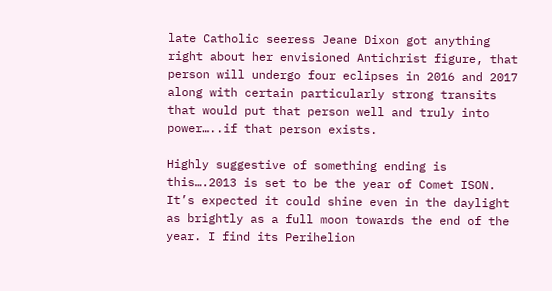late Catholic seeress Jeane Dixon got anything right about her envisioned Antichrist figure, that person will undergo four eclipses in 2016 and 2017 along with certain particularly strong transits that would put that person well and truly into power…..if that person exists.

Highly suggestive of something ending is this….2013 is set to be the year of Comet ISON. It’s expected it could shine even in the daylight as brightly as a full moon towards the end of the year. I find its Perihelion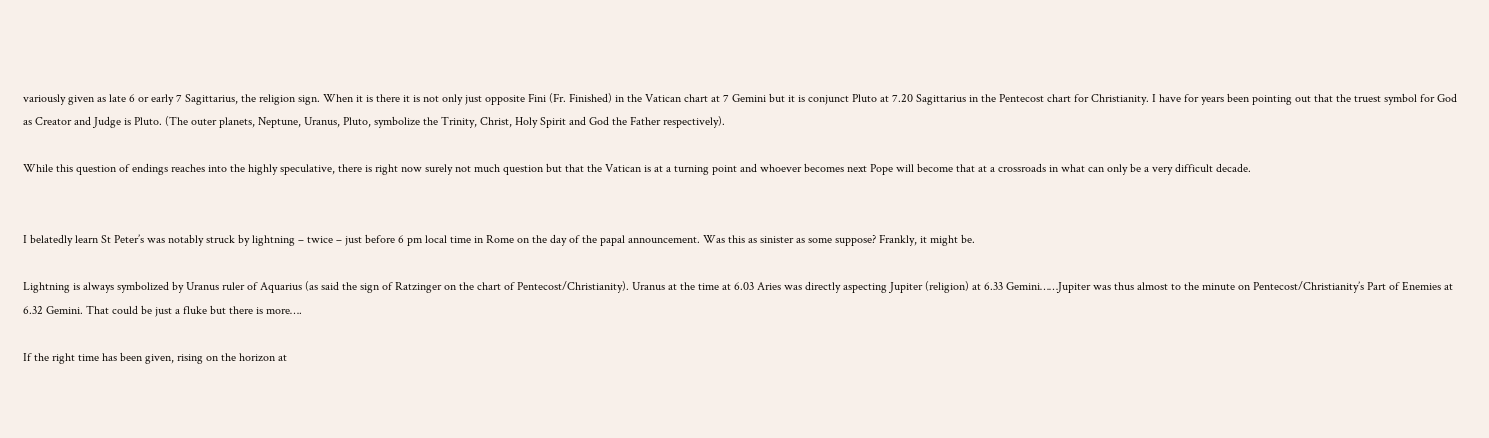variously given as late 6 or early 7 Sagittarius, the religion sign. When it is there it is not only just opposite Fini (Fr. Finished) in the Vatican chart at 7 Gemini but it is conjunct Pluto at 7.20 Sagittarius in the Pentecost chart for Christianity. I have for years been pointing out that the truest symbol for God as Creator and Judge is Pluto. (The outer planets, Neptune, Uranus, Pluto, symbolize the Trinity, Christ, Holy Spirit and God the Father respectively).

While this question of endings reaches into the highly speculative, there is right now surely not much question but that the Vatican is at a turning point and whoever becomes next Pope will become that at a crossroads in what can only be a very difficult decade.


I belatedly learn St Peter’s was notably struck by lightning – twice – just before 6 pm local time in Rome on the day of the papal announcement. Was this as sinister as some suppose? Frankly, it might be.

Lightning is always symbolized by Uranus ruler of Aquarius (as said the sign of Ratzinger on the chart of Pentecost/Christianity). Uranus at the time at 6.03 Aries was directly aspecting Jupiter (religion) at 6.33 Gemini……Jupiter was thus almost to the minute on Pentecost/Christianity’s Part of Enemies at 6.32 Gemini. That could be just a fluke but there is more….

If the right time has been given, rising on the horizon at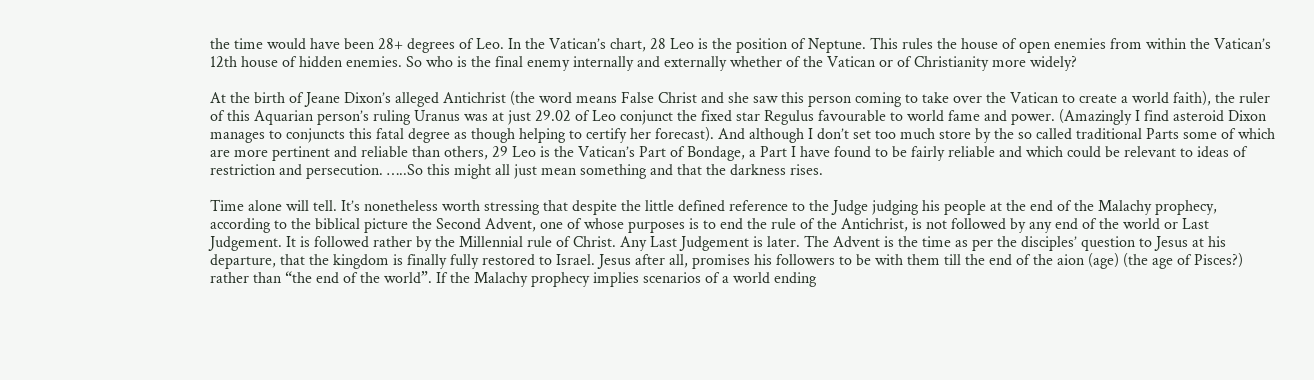the time would have been 28+ degrees of Leo. In the Vatican’s chart, 28 Leo is the position of Neptune. This rules the house of open enemies from within the Vatican’s 12th house of hidden enemies. So who is the final enemy internally and externally whether of the Vatican or of Christianity more widely?

At the birth of Jeane Dixon’s alleged Antichrist (the word means False Christ and she saw this person coming to take over the Vatican to create a world faith), the ruler of this Aquarian person’s ruling Uranus was at just 29.02 of Leo conjunct the fixed star Regulus favourable to world fame and power. (Amazingly I find asteroid Dixon manages to conjuncts this fatal degree as though helping to certify her forecast). And although I don’t set too much store by the so called traditional Parts some of which are more pertinent and reliable than others, 29 Leo is the Vatican’s Part of Bondage, a Part I have found to be fairly reliable and which could be relevant to ideas of restriction and persecution. …..So this might all just mean something and that the darkness rises.

Time alone will tell. It’s nonetheless worth stressing that despite the little defined reference to the Judge judging his people at the end of the Malachy prophecy, according to the biblical picture the Second Advent, one of whose purposes is to end the rule of the Antichrist, is not followed by any end of the world or Last Judgement. It is followed rather by the Millennial rule of Christ. Any Last Judgement is later. The Advent is the time as per the disciples’ question to Jesus at his departure, that the kingdom is finally fully restored to Israel. Jesus after all, promises his followers to be with them till the end of the aion (age) (the age of Pisces?) rather than “the end of the world”. If the Malachy prophecy implies scenarios of a world ending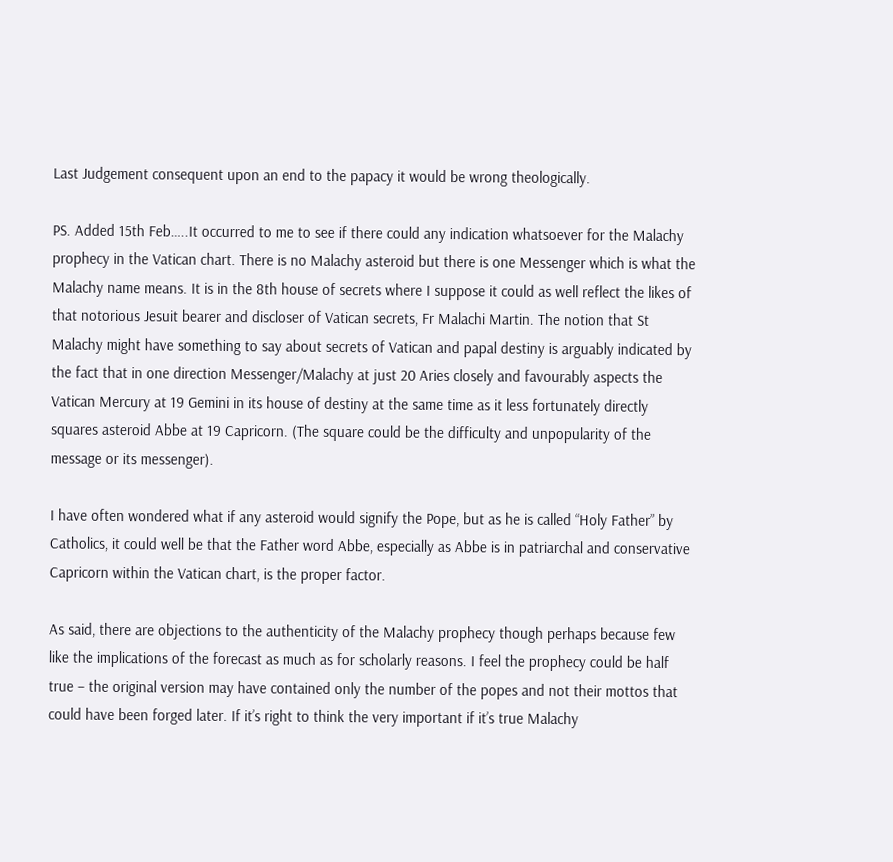Last Judgement consequent upon an end to the papacy it would be wrong theologically.

PS. Added 15th Feb…..It occurred to me to see if there could any indication whatsoever for the Malachy prophecy in the Vatican chart. There is no Malachy asteroid but there is one Messenger which is what the Malachy name means. It is in the 8th house of secrets where I suppose it could as well reflect the likes of that notorious Jesuit bearer and discloser of Vatican secrets, Fr Malachi Martin. The notion that St Malachy might have something to say about secrets of Vatican and papal destiny is arguably indicated by the fact that in one direction Messenger/Malachy at just 20 Aries closely and favourably aspects the Vatican Mercury at 19 Gemini in its house of destiny at the same time as it less fortunately directly squares asteroid Abbe at 19 Capricorn. (The square could be the difficulty and unpopularity of the message or its messenger).

I have often wondered what if any asteroid would signify the Pope, but as he is called “Holy Father” by Catholics, it could well be that the Father word Abbe, especially as Abbe is in patriarchal and conservative Capricorn within the Vatican chart, is the proper factor.

As said, there are objections to the authenticity of the Malachy prophecy though perhaps because few like the implications of the forecast as much as for scholarly reasons. I feel the prophecy could be half true – the original version may have contained only the number of the popes and not their mottos that could have been forged later. If it’s right to think the very important if it’s true Malachy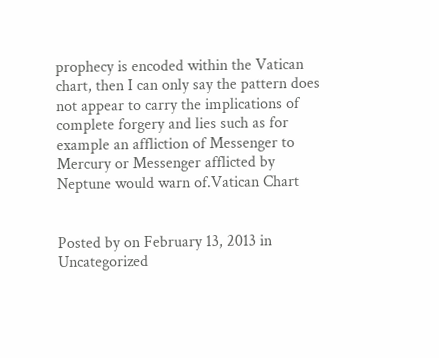prophecy is encoded within the Vatican chart, then I can only say the pattern does not appear to carry the implications of complete forgery and lies such as for example an affliction of Messenger to Mercury or Messenger afflicted by Neptune would warn of.Vatican Chart


Posted by on February 13, 2013 in Uncategorized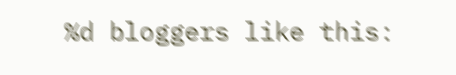%d bloggers like this: